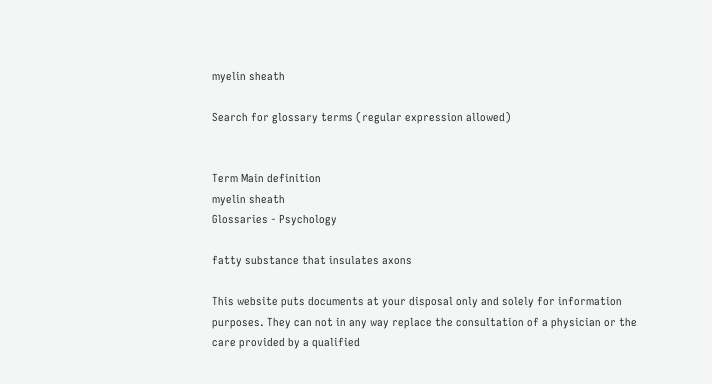myelin sheath

Search for glossary terms (regular expression allowed)


Term Main definition
myelin sheath
Glossaries - Psychology

fatty substance that insulates axons

This website puts documents at your disposal only and solely for information purposes. They can not in any way replace the consultation of a physician or the care provided by a qualified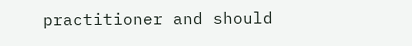practitioner and should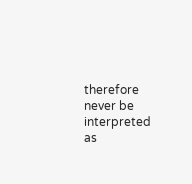therefore never be interpreted as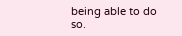being able to do so.